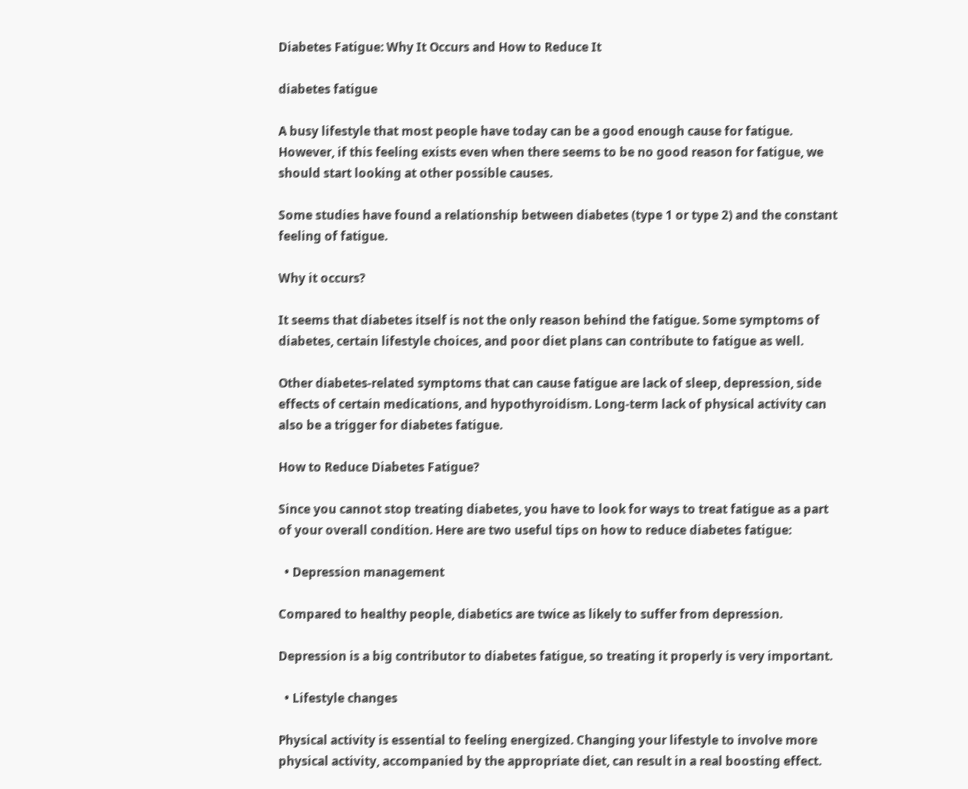Diabetes Fatigue: Why It Occurs and How to Reduce It

diabetes fatigue

A busy lifestyle that most people have today can be a good enough cause for fatigue. However, if this feeling exists even when there seems to be no good reason for fatigue, we should start looking at other possible causes.

Some studies have found a relationship between diabetes (type 1 or type 2) and the constant feeling of fatigue.

Why it occurs?

It seems that diabetes itself is not the only reason behind the fatigue. Some symptoms of diabetes, certain lifestyle choices, and poor diet plans can contribute to fatigue as well.

Other diabetes-related symptoms that can cause fatigue are lack of sleep, depression, side effects of certain medications, and hypothyroidism. Long-term lack of physical activity can also be a trigger for diabetes fatigue.

How to Reduce Diabetes Fatigue?

Since you cannot stop treating diabetes, you have to look for ways to treat fatigue as a part of your overall condition. Here are two useful tips on how to reduce diabetes fatigue:

  • Depression management

Compared to healthy people, diabetics are twice as likely to suffer from depression.

Depression is a big contributor to diabetes fatigue, so treating it properly is very important.

  • Lifestyle changes

Physical activity is essential to feeling energized. Changing your lifestyle to involve more physical activity, accompanied by the appropriate diet, can result in a real boosting effect.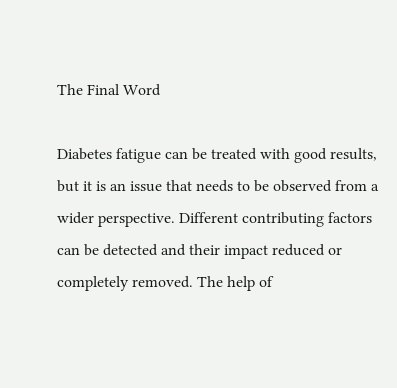The Final Word

Diabetes fatigue can be treated with good results, but it is an issue that needs to be observed from a wider perspective. Different contributing factors can be detected and their impact reduced or completely removed. The help of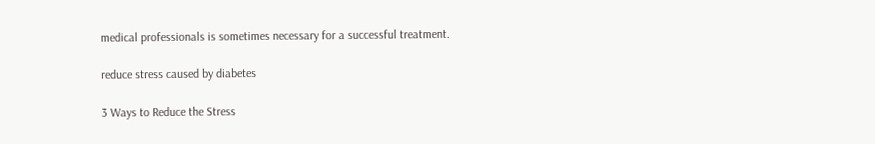medical professionals is sometimes necessary for a successful treatment.

reduce stress caused by diabetes

3 Ways to Reduce the Stress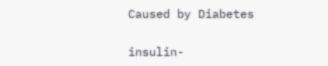Caused by Diabetes

insulin-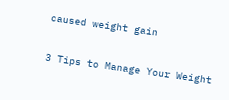caused weight gain

3 Tips to Manage Your Weight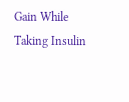Gain While Taking Insulin